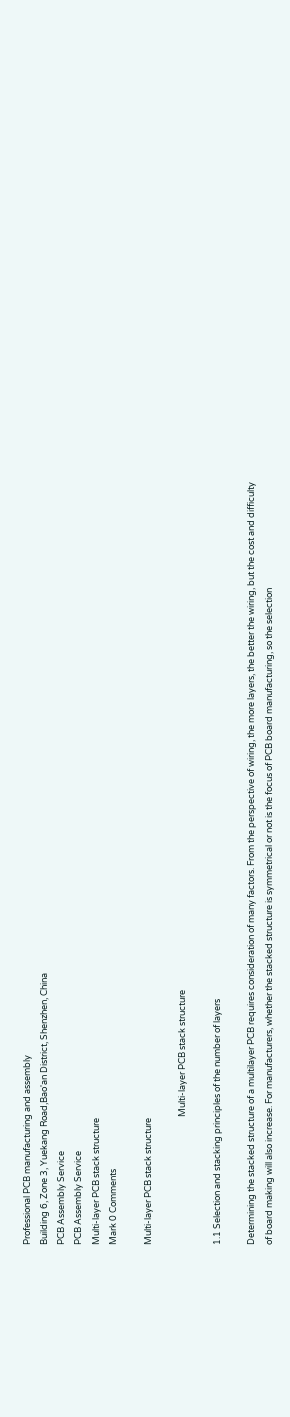Professional PCB manufacturing and assembly
Building 6, Zone 3, Yuekang Road,Bao'an District, Shenzhen, China
PCB Assembly Service
PCB Assembly Service
Multi-layer PCB stack structure
Mark 0 Comments

Multi-layer PCB stack structure

                                                                Multi-layer PCB stack structure

1.1 Selection and stacking principles of the number of layers

Determining the stacked structure of a multilayer PCB requires consideration of many factors. From the perspective of wiring, the more layers, the better the wiring, but the cost and difficulty of board making will also increase. For manufacturers, whether the stacked structure is symmetrical or not is the focus of PCB board manufacturing, so the selection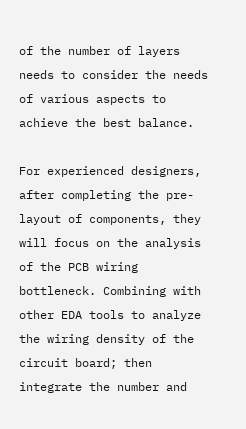of the number of layers needs to consider the needs of various aspects to achieve the best balance.

For experienced designers, after completing the pre-layout of components, they will focus on the analysis of the PCB wiring bottleneck. Combining with other EDA tools to analyze the wiring density of the circuit board; then integrate the number and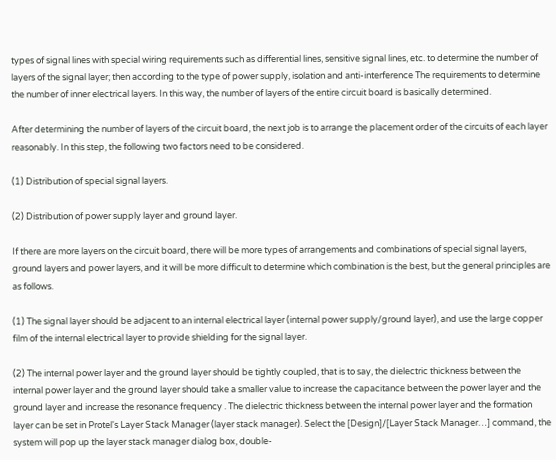types of signal lines with special wiring requirements such as differential lines, sensitive signal lines, etc. to determine the number of layers of the signal layer; then according to the type of power supply, isolation and anti-interference The requirements to determine the number of inner electrical layers. In this way, the number of layers of the entire circuit board is basically determined.

After determining the number of layers of the circuit board, the next job is to arrange the placement order of the circuits of each layer reasonably. In this step, the following two factors need to be considered.

(1) Distribution of special signal layers.

(2) Distribution of power supply layer and ground layer.

If there are more layers on the circuit board, there will be more types of arrangements and combinations of special signal layers, ground layers and power layers, and it will be more difficult to determine which combination is the best, but the general principles are as follows.

(1) The signal layer should be adjacent to an internal electrical layer (internal power supply/ground layer), and use the large copper film of the internal electrical layer to provide shielding for the signal layer.

(2) The internal power layer and the ground layer should be tightly coupled, that is to say, the dielectric thickness between the internal power layer and the ground layer should take a smaller value to increase the capacitance between the power layer and the ground layer and increase the resonance frequency . The dielectric thickness between the internal power layer and the formation layer can be set in Protel's Layer Stack Manager (layer stack manager). Select the [Design]/[Layer Stack Manager…] command, the system will pop up the layer stack manager dialog box, double-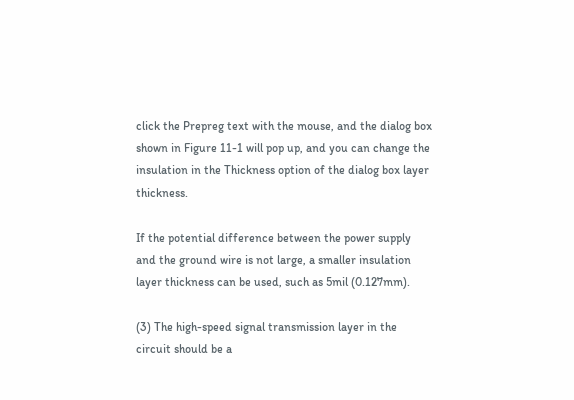click the Prepreg text with the mouse, and the dialog box shown in Figure 11-1 will pop up, and you can change the insulation in the Thickness option of the dialog box layer thickness.

If the potential difference between the power supply and the ground wire is not large, a smaller insulation layer thickness can be used, such as 5mil (0.127mm).

(3) The high-speed signal transmission layer in the circuit should be a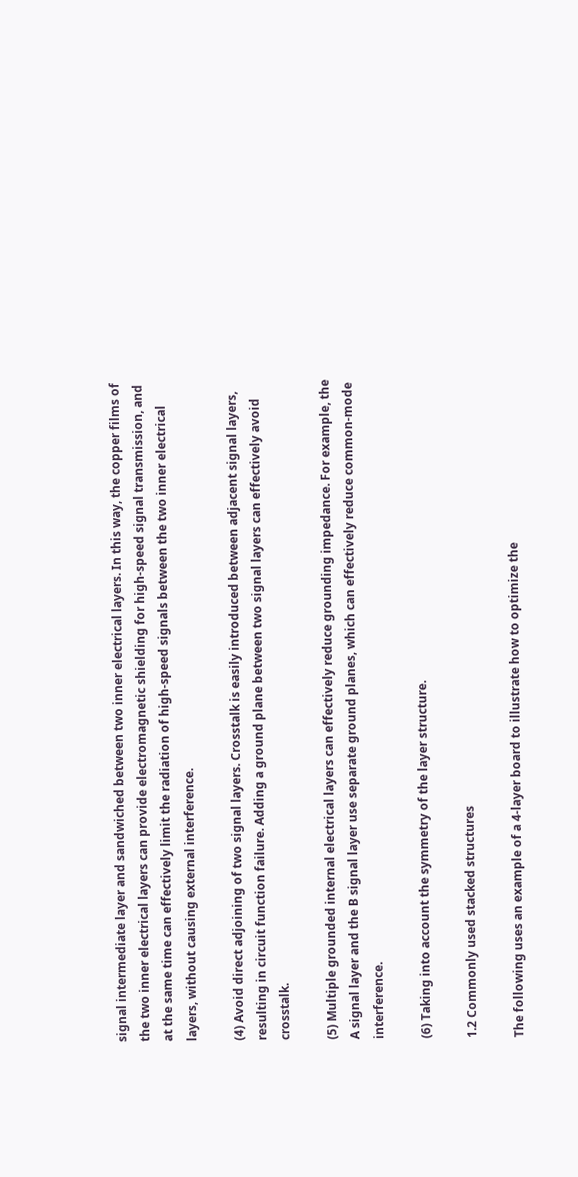signal intermediate layer and sandwiched between two inner electrical layers. In this way, the copper films of the two inner electrical layers can provide electromagnetic shielding for high-speed signal transmission, and at the same time can effectively limit the radiation of high-speed signals between the two inner electrical layers, without causing external interference.

(4) Avoid direct adjoining of two signal layers. Crosstalk is easily introduced between adjacent signal layers, resulting in circuit function failure. Adding a ground plane between two signal layers can effectively avoid crosstalk.

(5) Multiple grounded internal electrical layers can effectively reduce grounding impedance. For example, the A signal layer and the B signal layer use separate ground planes, which can effectively reduce common-mode interference.

(6) Taking into account the symmetry of the layer structure.

1.2 Commonly used stacked structures

The following uses an example of a 4-layer board to illustrate how to optimize the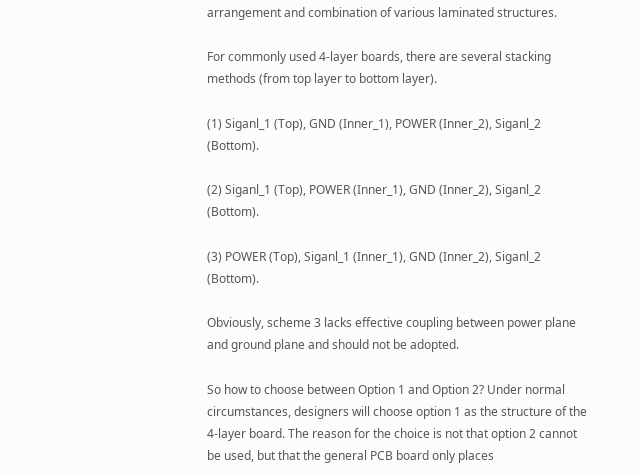arrangement and combination of various laminated structures.

For commonly used 4-layer boards, there are several stacking methods (from top layer to bottom layer).

(1) Siganl_1 (Top), GND (Inner_1), POWER (Inner_2), Siganl_2 (Bottom).

(2) Siganl_1 (Top), POWER (Inner_1), GND (Inner_2), Siganl_2 (Bottom).

(3) POWER (Top), Siganl_1 (Inner_1), GND (Inner_2), Siganl_2 (Bottom).

Obviously, scheme 3 lacks effective coupling between power plane and ground plane and should not be adopted.

So how to choose between Option 1 and Option 2? Under normal circumstances, designers will choose option 1 as the structure of the 4-layer board. The reason for the choice is not that option 2 cannot be used, but that the general PCB board only places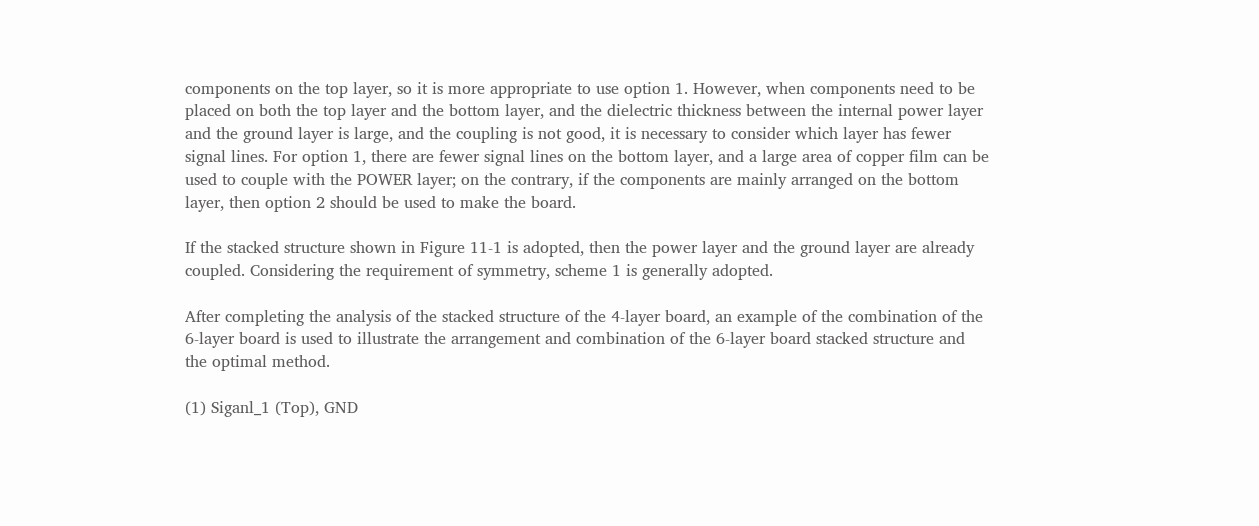components on the top layer, so it is more appropriate to use option 1. However, when components need to be placed on both the top layer and the bottom layer, and the dielectric thickness between the internal power layer and the ground layer is large, and the coupling is not good, it is necessary to consider which layer has fewer signal lines. For option 1, there are fewer signal lines on the bottom layer, and a large area of copper film can be used to couple with the POWER layer; on the contrary, if the components are mainly arranged on the bottom layer, then option 2 should be used to make the board.

If the stacked structure shown in Figure 11-1 is adopted, then the power layer and the ground layer are already coupled. Considering the requirement of symmetry, scheme 1 is generally adopted.

After completing the analysis of the stacked structure of the 4-layer board, an example of the combination of the 6-layer board is used to illustrate the arrangement and combination of the 6-layer board stacked structure and the optimal method.

(1) Siganl_1 (Top), GND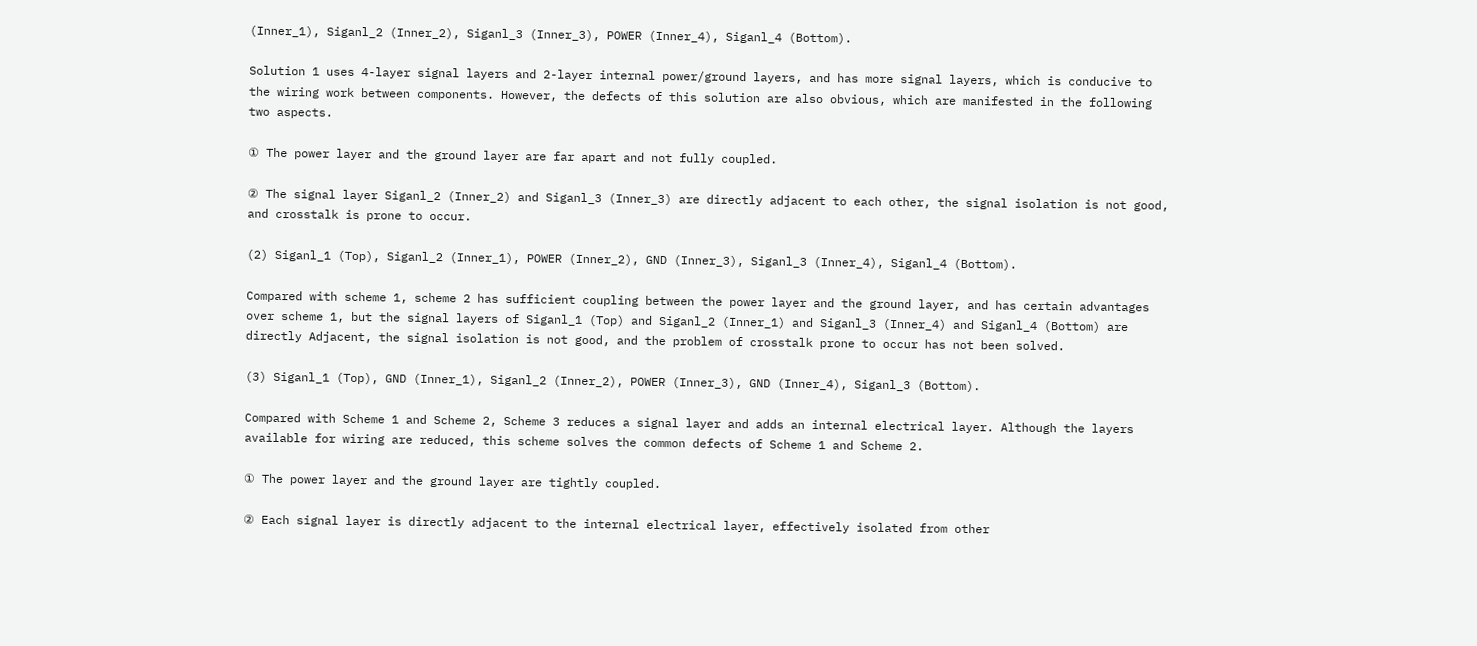(Inner_1), Siganl_2 (Inner_2), Siganl_3 (Inner_3), POWER (Inner_4), Siganl_4 (Bottom).

Solution 1 uses 4-layer signal layers and 2-layer internal power/ground layers, and has more signal layers, which is conducive to the wiring work between components. However, the defects of this solution are also obvious, which are manifested in the following two aspects.

① The power layer and the ground layer are far apart and not fully coupled.

② The signal layer Siganl_2 (Inner_2) and Siganl_3 (Inner_3) are directly adjacent to each other, the signal isolation is not good, and crosstalk is prone to occur.

(2) Siganl_1 (Top), Siganl_2 (Inner_1), POWER (Inner_2), GND (Inner_3), Siganl_3 (Inner_4), Siganl_4 (Bottom).

Compared with scheme 1, scheme 2 has sufficient coupling between the power layer and the ground layer, and has certain advantages over scheme 1, but the signal layers of Siganl_1 (Top) and Siganl_2 (Inner_1) and Siganl_3 (Inner_4) and Siganl_4 (Bottom) are directly Adjacent, the signal isolation is not good, and the problem of crosstalk prone to occur has not been solved.

(3) Siganl_1 (Top), GND (Inner_1), Siganl_2 (Inner_2), POWER (Inner_3), GND (Inner_4), Siganl_3 (Bottom).

Compared with Scheme 1 and Scheme 2, Scheme 3 reduces a signal layer and adds an internal electrical layer. Although the layers available for wiring are reduced, this scheme solves the common defects of Scheme 1 and Scheme 2.

① The power layer and the ground layer are tightly coupled.

② Each signal layer is directly adjacent to the internal electrical layer, effectively isolated from other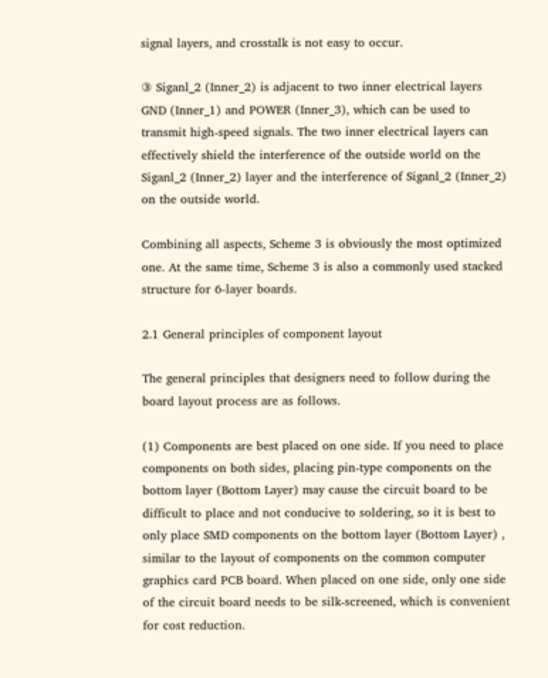signal layers, and crosstalk is not easy to occur.

③ Siganl_2 (Inner_2) is adjacent to two inner electrical layers GND (Inner_1) and POWER (Inner_3), which can be used to transmit high-speed signals. The two inner electrical layers can effectively shield the interference of the outside world on the Siganl_2 (Inner_2) layer and the interference of Siganl_2 (Inner_2) on the outside world.

Combining all aspects, Scheme 3 is obviously the most optimized one. At the same time, Scheme 3 is also a commonly used stacked structure for 6-layer boards.

2.1 General principles of component layout

The general principles that designers need to follow during the board layout process are as follows.

(1) Components are best placed on one side. If you need to place components on both sides, placing pin-type components on the bottom layer (Bottom Layer) may cause the circuit board to be difficult to place and not conducive to soldering, so it is best to only place SMD components on the bottom layer (Bottom Layer) , similar to the layout of components on the common computer graphics card PCB board. When placed on one side, only one side of the circuit board needs to be silk-screened, which is convenient for cost reduction.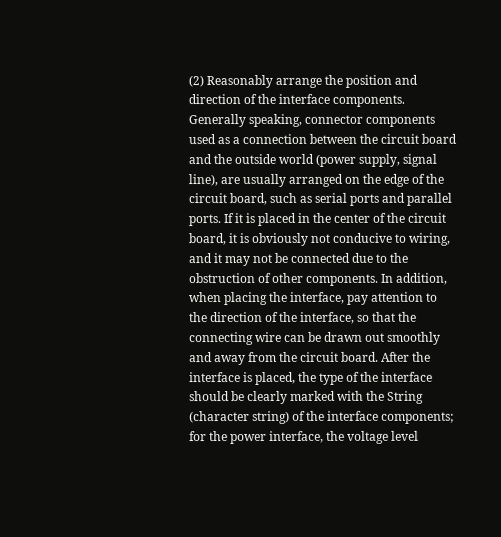(2) Reasonably arrange the position and direction of the interface components. Generally speaking, connector components used as a connection between the circuit board and the outside world (power supply, signal line), are usually arranged on the edge of the circuit board, such as serial ports and parallel ports. If it is placed in the center of the circuit board, it is obviously not conducive to wiring, and it may not be connected due to the obstruction of other components. In addition, when placing the interface, pay attention to the direction of the interface, so that the connecting wire can be drawn out smoothly and away from the circuit board. After the interface is placed, the type of the interface should be clearly marked with the String (character string) of the interface components; for the power interface, the voltage level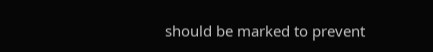should be marked to prevent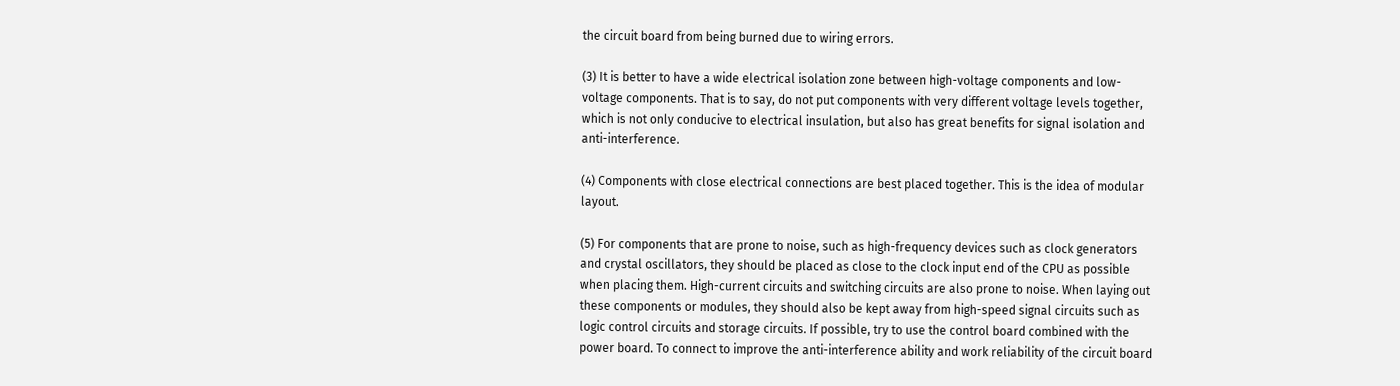the circuit board from being burned due to wiring errors.

(3) It is better to have a wide electrical isolation zone between high-voltage components and low-voltage components. That is to say, do not put components with very different voltage levels together, which is not only conducive to electrical insulation, but also has great benefits for signal isolation and anti-interference.

(4) Components with close electrical connections are best placed together. This is the idea of modular layout.

(5) For components that are prone to noise, such as high-frequency devices such as clock generators and crystal oscillators, they should be placed as close to the clock input end of the CPU as possible when placing them. High-current circuits and switching circuits are also prone to noise. When laying out these components or modules, they should also be kept away from high-speed signal circuits such as logic control circuits and storage circuits. If possible, try to use the control board combined with the power board. To connect to improve the anti-interference ability and work reliability of the circuit board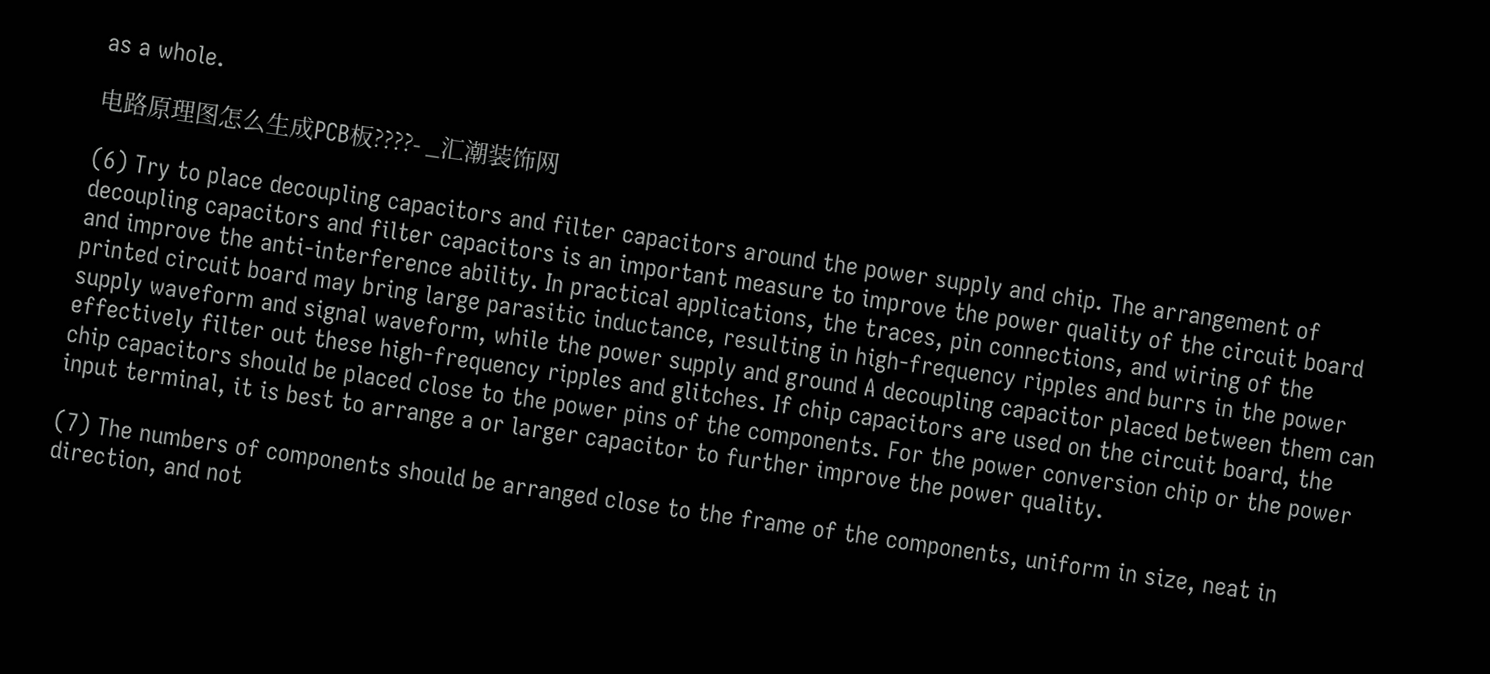as a whole.

电路原理图怎么生成PCB板????- _汇潮装饰网

(6) Try to place decoupling capacitors and filter capacitors around the power supply and chip. The arrangement of decoupling capacitors and filter capacitors is an important measure to improve the power quality of the circuit board and improve the anti-interference ability. In practical applications, the traces, pin connections, and wiring of the printed circuit board may bring large parasitic inductance, resulting in high-frequency ripples and burrs in the power supply waveform and signal waveform, while the power supply and ground A decoupling capacitor placed between them can effectively filter out these high-frequency ripples and glitches. If chip capacitors are used on the circuit board, the chip capacitors should be placed close to the power pins of the components. For the power conversion chip or the power input terminal, it is best to arrange a or larger capacitor to further improve the power quality.

(7) The numbers of components should be arranged close to the frame of the components, uniform in size, neat in direction, and not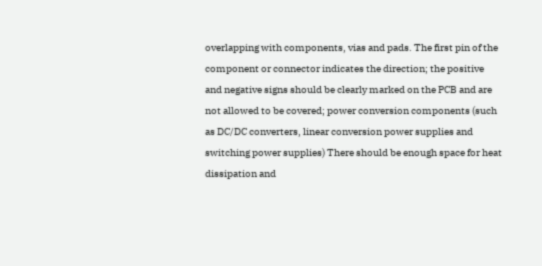overlapping with components, vias and pads. The first pin of the component or connector indicates the direction; the positive and negative signs should be clearly marked on the PCB and are not allowed to be covered; power conversion components (such as DC/DC converters, linear conversion power supplies and switching power supplies) There should be enough space for heat dissipation and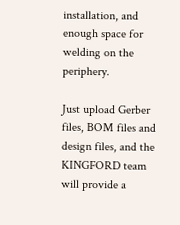installation, and enough space for welding on the periphery.

Just upload Gerber files, BOM files and design files, and the KINGFORD team will provide a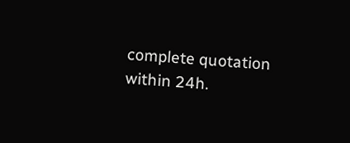complete quotation within 24h.